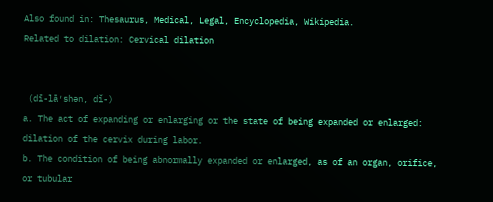Also found in: Thesaurus, Medical, Legal, Encyclopedia, Wikipedia.
Related to dilation: Cervical dilation


 (dī-lā′shən, dĭ-)
a. The act of expanding or enlarging or the state of being expanded or enlarged: dilation of the cervix during labor.
b. The condition of being abnormally expanded or enlarged, as of an organ, orifice, or tubular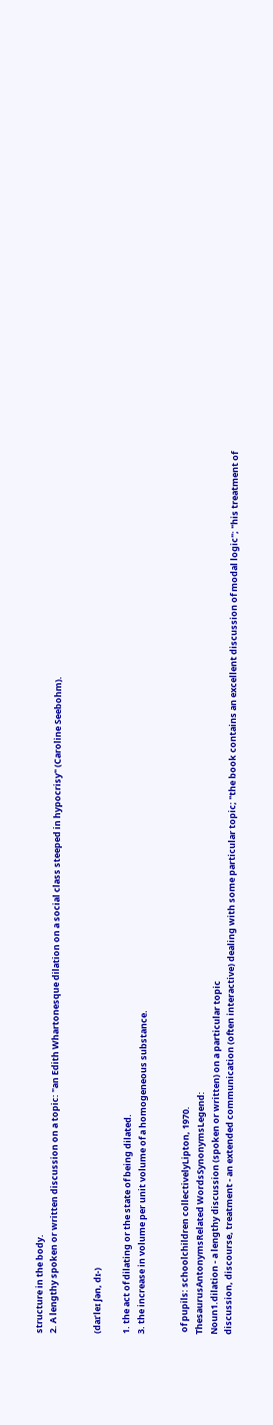structure in the body.
2. A lengthy spoken or written discussion on a topic: "an Edith Whartonesque dilation on a social class steeped in hypocrisy" (Caroline Seebohm).


(daɪˈleɪ ʃən, dɪ-)

1. the act of dilating or the state of being dilated.
3. the increase in volume per unit volume of a homogeneous substance.


 of pupils: schoolchildren collectivelyLipton, 1970.
ThesaurusAntonymsRelated WordsSynonymsLegend:
Noun1.dilation - a lengthy discussion (spoken or written) on a particular topic
discussion, discourse, treatment - an extended communication (often interactive) dealing with some particular topic; "the book contains an excellent discussion of modal logic"; "his treatment of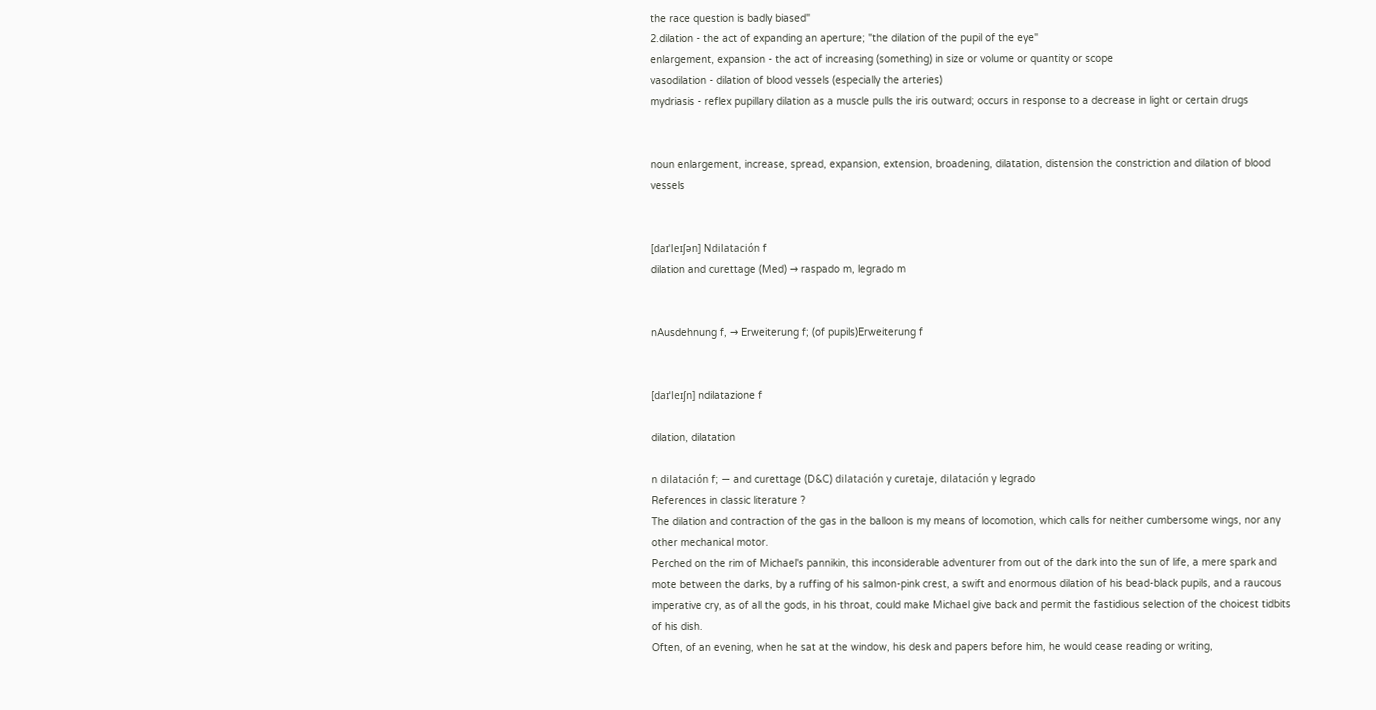the race question is badly biased"
2.dilation - the act of expanding an aperture; "the dilation of the pupil of the eye"
enlargement, expansion - the act of increasing (something) in size or volume or quantity or scope
vasodilation - dilation of blood vessels (especially the arteries)
mydriasis - reflex pupillary dilation as a muscle pulls the iris outward; occurs in response to a decrease in light or certain drugs


noun enlargement, increase, spread, expansion, extension, broadening, dilatation, distension the constriction and dilation of blood vessels


[daɪˈleɪʃən] Ndilatación f
dilation and curettage (Med) → raspado m, legrado m


nAusdehnung f, → Erweiterung f; (of pupils)Erweiterung f


[daɪˈleɪʃn] ndilatazione f

dilation, dilatation

n dilatación f; — and curettage (D&C) dilatación y curetaje, dilatación y legrado
References in classic literature ?
The dilation and contraction of the gas in the balloon is my means of locomotion, which calls for neither cumbersome wings, nor any other mechanical motor.
Perched on the rim of Michael's pannikin, this inconsiderable adventurer from out of the dark into the sun of life, a mere spark and mote between the darks, by a ruffing of his salmon-pink crest, a swift and enormous dilation of his bead-black pupils, and a raucous imperative cry, as of all the gods, in his throat, could make Michael give back and permit the fastidious selection of the choicest tidbits of his dish.
Often, of an evening, when he sat at the window, his desk and papers before him, he would cease reading or writing,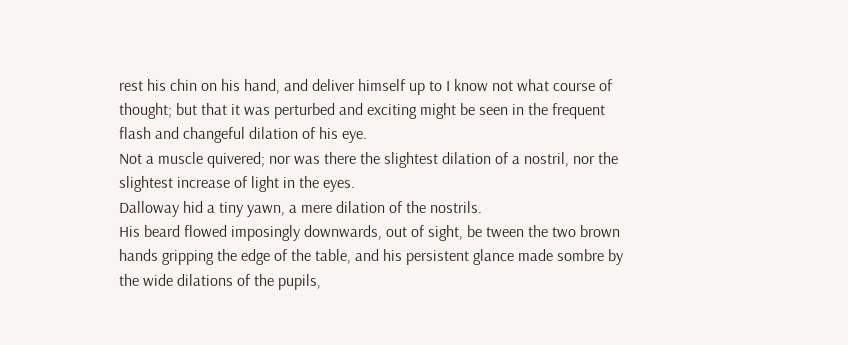rest his chin on his hand, and deliver himself up to I know not what course of thought; but that it was perturbed and exciting might be seen in the frequent flash and changeful dilation of his eye.
Not a muscle quivered; nor was there the slightest dilation of a nostril, nor the slightest increase of light in the eyes.
Dalloway hid a tiny yawn, a mere dilation of the nostrils.
His beard flowed imposingly downwards, out of sight, be tween the two brown hands gripping the edge of the table, and his persistent glance made sombre by the wide dilations of the pupils,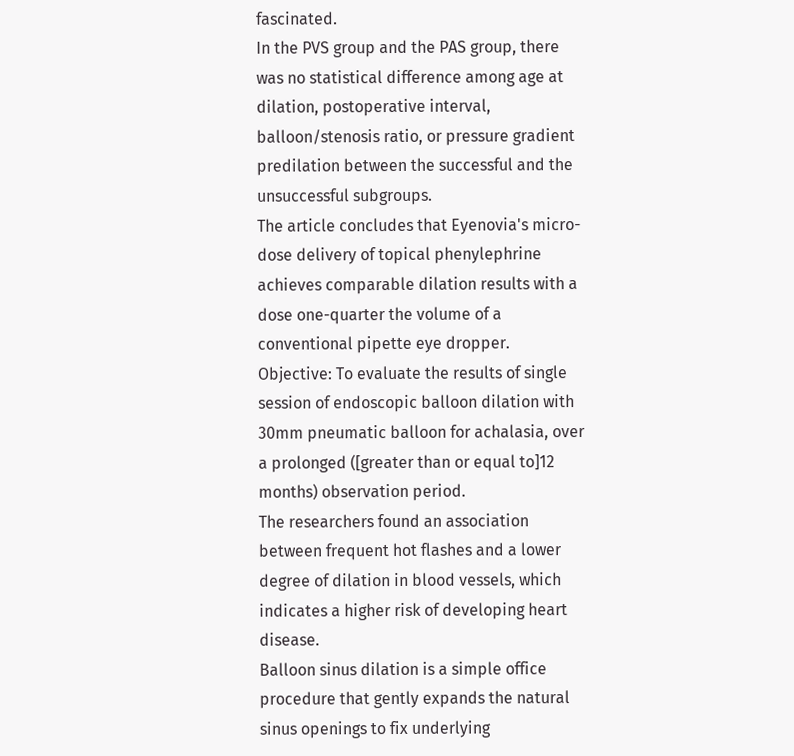fascinated.
In the PVS group and the PAS group, there was no statistical difference among age at dilation, postoperative interval, balloon/stenosis ratio, or pressure gradient predilation between the successful and the unsuccessful subgroups.
The article concludes that Eyenovia's micro-dose delivery of topical phenylephrine achieves comparable dilation results with a dose one-quarter the volume of a conventional pipette eye dropper.
Objective: To evaluate the results of single session of endoscopic balloon dilation with 30mm pneumatic balloon for achalasia, over a prolonged ([greater than or equal to]12 months) observation period.
The researchers found an association between frequent hot flashes and a lower degree of dilation in blood vessels, which indicates a higher risk of developing heart disease.
Balloon sinus dilation is a simple office procedure that gently expands the natural sinus openings to fix underlying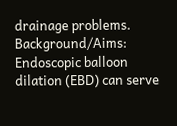drainage problems.
Background/Aims: Endoscopic balloon dilation (EBD) can serve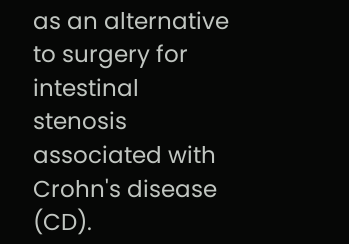as an alternative to surgery for intestinal stenosis associated with Crohn's disease (CD).